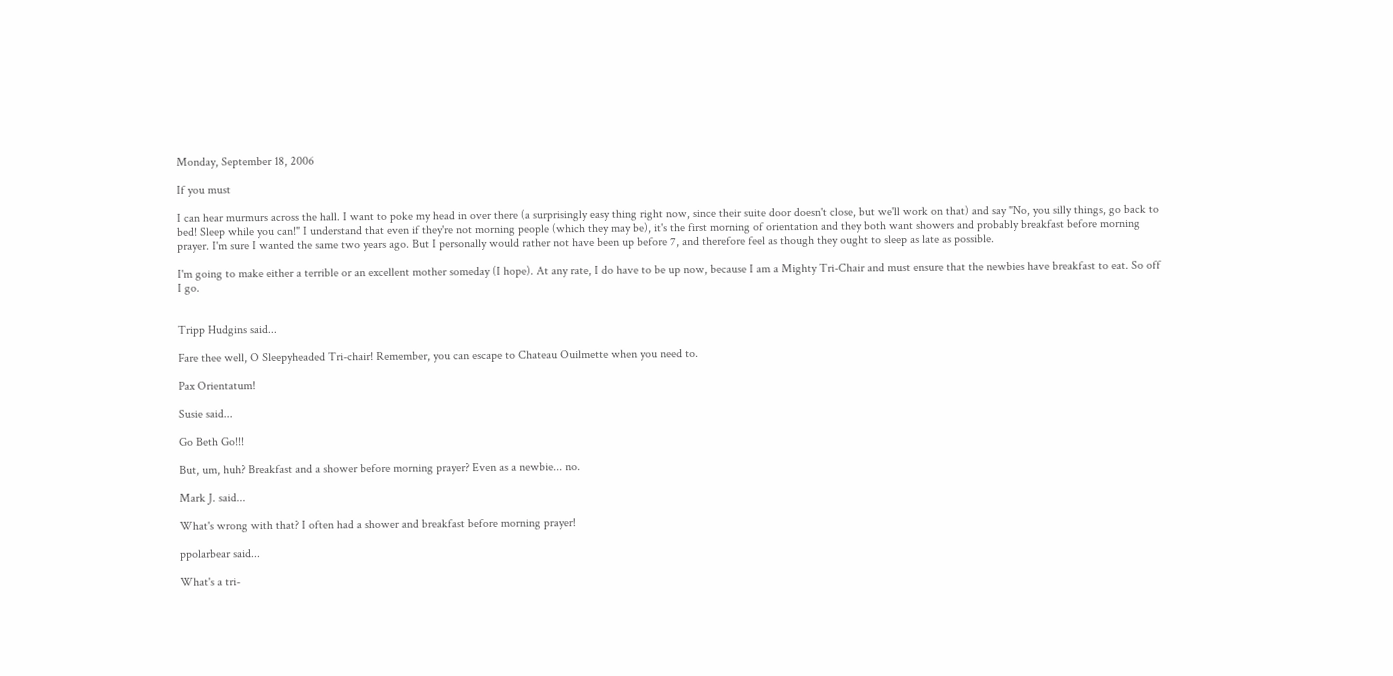Monday, September 18, 2006

If you must

I can hear murmurs across the hall. I want to poke my head in over there (a surprisingly easy thing right now, since their suite door doesn't close, but we'll work on that) and say "No, you silly things, go back to bed! Sleep while you can!" I understand that even if they're not morning people (which they may be), it's the first morning of orientation and they both want showers and probably breakfast before morning prayer. I'm sure I wanted the same two years ago. But I personally would rather not have been up before 7, and therefore feel as though they ought to sleep as late as possible.

I'm going to make either a terrible or an excellent mother someday (I hope). At any rate, I do have to be up now, because I am a Mighty Tri-Chair and must ensure that the newbies have breakfast to eat. So off I go.


Tripp Hudgins said...

Fare thee well, O Sleepyheaded Tri-chair! Remember, you can escape to Chateau Ouilmette when you need to.

Pax Orientatum!

Susie said...

Go Beth Go!!!

But, um, huh? Breakfast and a shower before morning prayer? Even as a newbie... no.

Mark J. said...

What's wrong with that? I often had a shower and breakfast before morning prayer!

ppolarbear said...

What's a tri-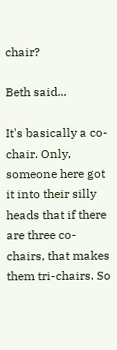chair?

Beth said...

It's basically a co-chair. Only, someone here got it into their silly heads that if there are three co-chairs, that makes them tri-chairs. So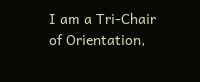I am a Tri-Chair of Orientation,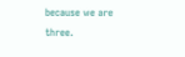because we are three.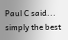Paul C said... simply the best